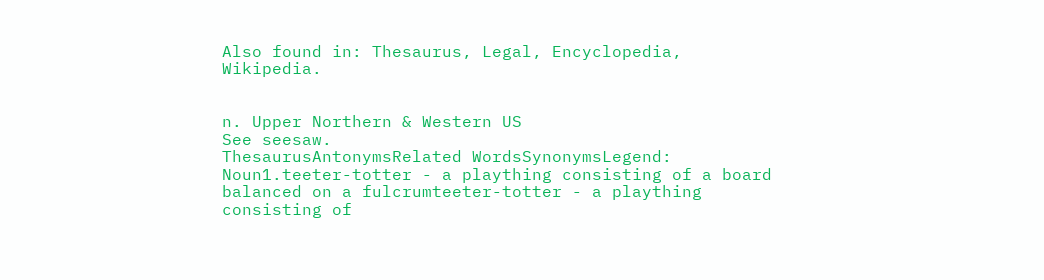Also found in: Thesaurus, Legal, Encyclopedia, Wikipedia.


n. Upper Northern & Western US
See seesaw.
ThesaurusAntonymsRelated WordsSynonymsLegend:
Noun1.teeter-totter - a plaything consisting of a board balanced on a fulcrumteeter-totter - a plaything consisting of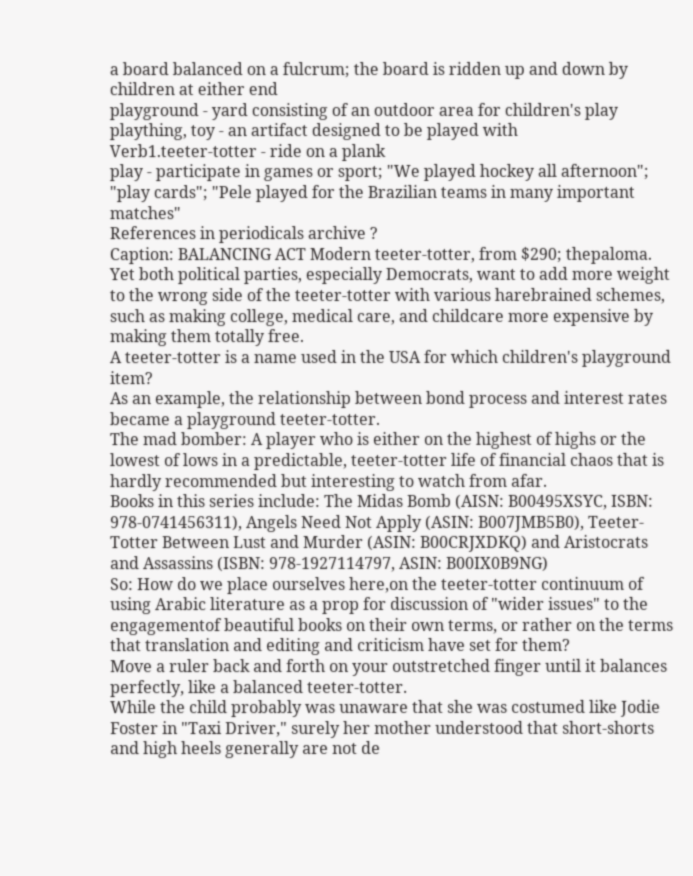a board balanced on a fulcrum; the board is ridden up and down by children at either end
playground - yard consisting of an outdoor area for children's play
plaything, toy - an artifact designed to be played with
Verb1.teeter-totter - ride on a plank
play - participate in games or sport; "We played hockey all afternoon"; "play cards"; "Pele played for the Brazilian teams in many important matches"
References in periodicals archive ?
Caption: BALANCING ACT Modern teeter-totter, from $290; thepaloma.
Yet both political parties, especially Democrats, want to add more weight to the wrong side of the teeter-totter with various harebrained schemes, such as making college, medical care, and childcare more expensive by making them totally free.
A teeter-totter is a name used in the USA for which children's playground item?
As an example, the relationship between bond process and interest rates became a playground teeter-totter.
The mad bomber: A player who is either on the highest of highs or the lowest of lows in a predictable, teeter-totter life of financial chaos that is hardly recommended but interesting to watch from afar.
Books in this series include: The Midas Bomb (AISN: B00495XSYC, ISBN: 978-0741456311), Angels Need Not Apply (ASIN: B007JMB5B0), Teeter-Totter Between Lust and Murder (ASIN: B00CRJXDKQ) and Aristocrats and Assassins (ISBN: 978-1927114797, ASIN: B00IX0B9NG)
So: How do we place ourselves here,on the teeter-totter continuum of using Arabic literature as a prop for discussion of "wider issues" to the engagementof beautiful books on their own terms, or rather on the terms that translation and editing and criticism have set for them?
Move a ruler back and forth on your outstretched finger until it balances perfectly, like a balanced teeter-totter.
While the child probably was unaware that she was costumed like Jodie Foster in "Taxi Driver," surely her mother understood that short-shorts and high heels generally are not de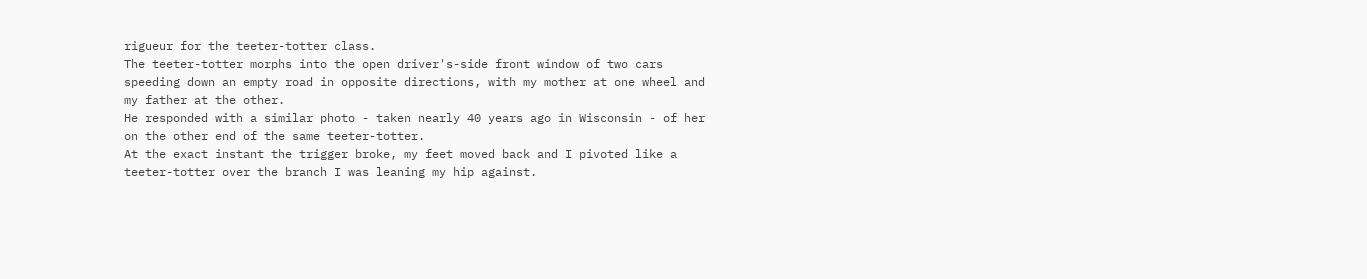rigueur for the teeter-totter class.
The teeter-totter morphs into the open driver's-side front window of two cars speeding down an empty road in opposite directions, with my mother at one wheel and my father at the other.
He responded with a similar photo - taken nearly 40 years ago in Wisconsin - of her on the other end of the same teeter-totter.
At the exact instant the trigger broke, my feet moved back and I pivoted like a teeter-totter over the branch I was leaning my hip against.